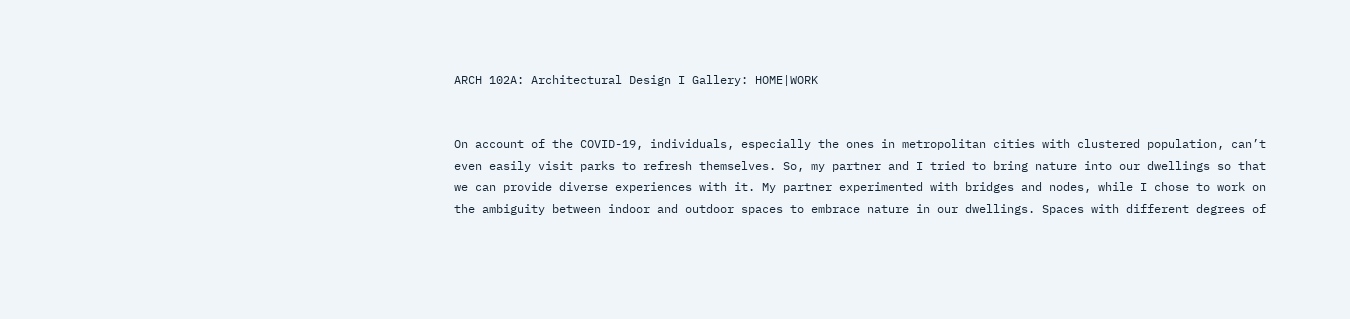ARCH 102A: Architectural Design I Gallery: HOME|WORK


On account of the COVID-19, individuals, especially the ones in metropolitan cities with clustered population, can’t even easily visit parks to refresh themselves. So, my partner and I tried to bring nature into our dwellings so that we can provide diverse experiences with it. My partner experimented with bridges and nodes, while I chose to work on the ambiguity between indoor and outdoor spaces to embrace nature in our dwellings. Spaces with different degrees of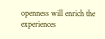openness will enrich the experiences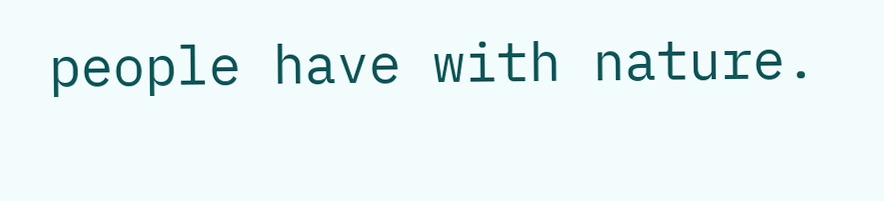people have with nature.